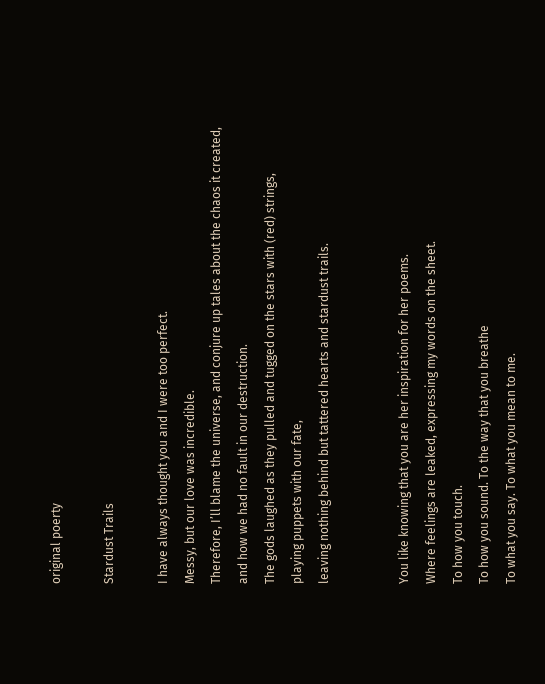original poerty

Stardust Trails

I have always thought you and I were too perfect.
Messy, but our love was incredible.
Therefore, I’ll blame the universe, and conjure up tales about the chaos it created,
and how we had no fault in our destruction.
The gods laughed as they pulled and tugged on the stars with (red) strings,
playing puppets with our fate,
leaving nothing behind but tattered hearts and stardust trails.


You like knowing that you are her inspiration for her poems.
Where feelings are leaked, expressing my words on the sheet.
To how you touch.
To how you sound. To the way that you breathe
To what you say. To what you mean to me.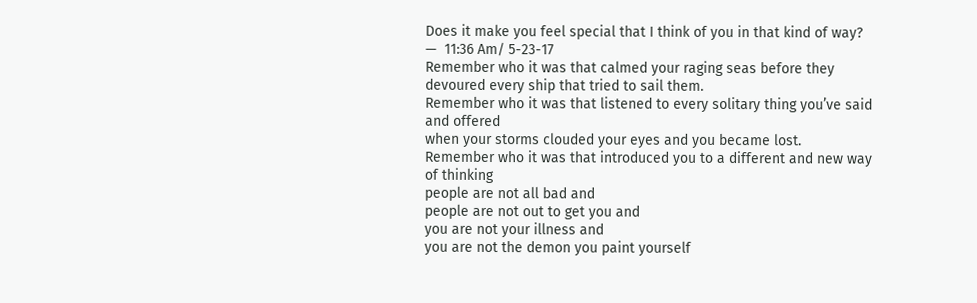Does it make you feel special that I think of you in that kind of way?
—  11:36 Am/ 5-23-17
Remember who it was that calmed your raging seas before they devoured every ship that tried to sail them.
Remember who it was that listened to every solitary thing you’ve said and offered
when your storms clouded your eyes and you became lost.
Remember who it was that introduced you to a different and new way of thinking
people are not all bad and
people are not out to get you and
you are not your illness and
you are not the demon you paint yourself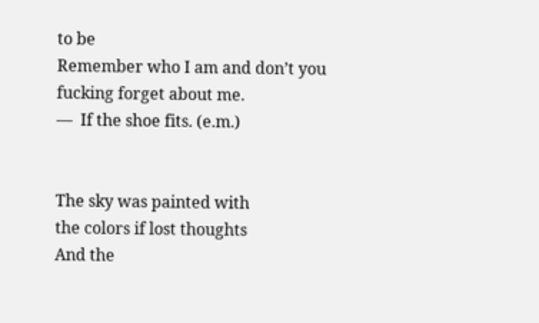to be
Remember who I am and don’t you fucking forget about me.
—  If the shoe fits. (e.m.)


The sky was painted with
the colors if lost thoughts
And the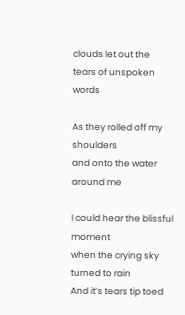clouds let out the
tears of unspoken words

As they rolled off my shoulders
and onto the water around me

I could hear the blissful moment
when the crying sky turned to rain
And it’s tears tip toed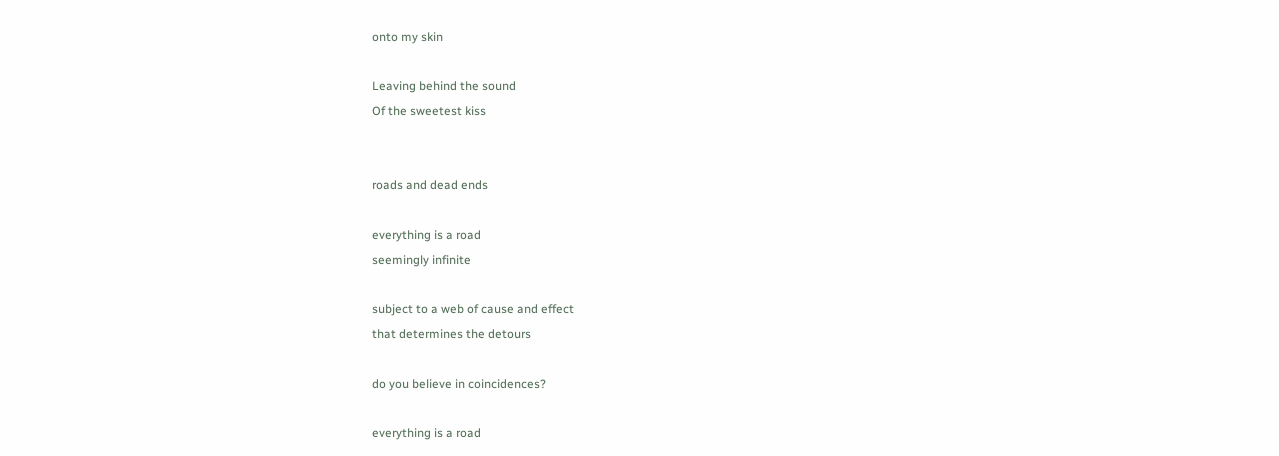onto my skin

Leaving behind the sound
Of the sweetest kiss


roads and dead ends

everything is a road
seemingly infinite

subject to a web of cause and effect
that determines the detours

do you believe in coincidences?

everything is a road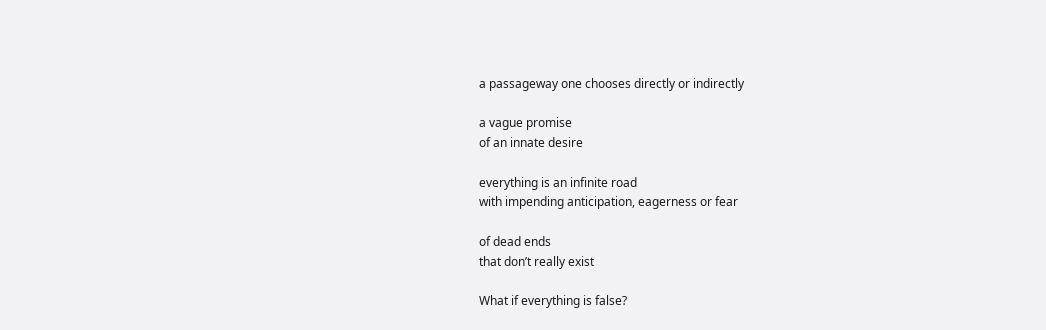a passageway one chooses directly or indirectly

a vague promise
of an innate desire

everything is an infinite road
with impending anticipation, eagerness or fear

of dead ends
that don’t really exist

What if everything is false?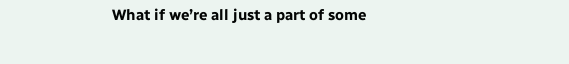What if we’re all just a part of some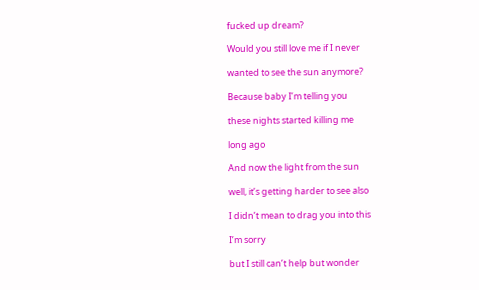fucked up dream?

Would you still love me if I never

wanted to see the sun anymore?

Because baby I’m telling you

these nights started killing me

long ago

And now the light from the sun

well, it’s getting harder to see also

I didn’t mean to drag you into this

I’m sorry

but I still can’t help but wonder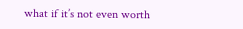what if it’s not even worth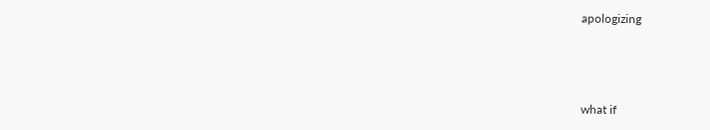apologizing



what if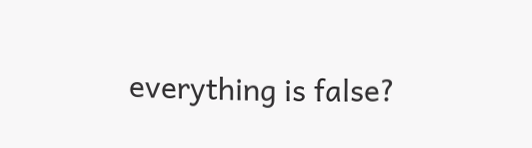everything is false?